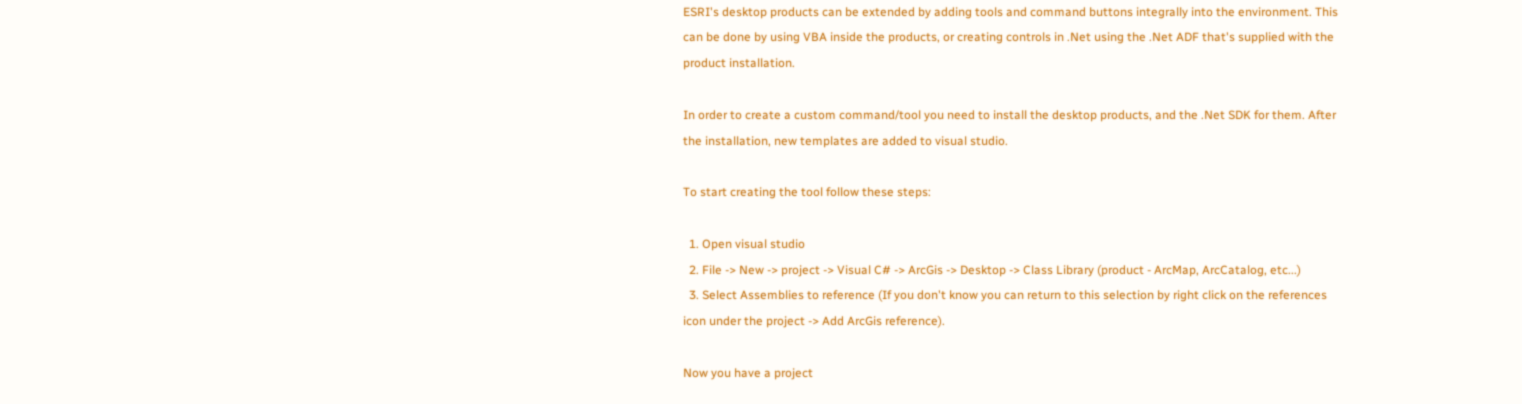ESRI's desktop products can be extended by adding tools and command buttons integrally into the environment. This can be done by using VBA inside the products, or creating controls in .Net using the .Net ADF that's supplied with the product installation.

In order to create a custom command/tool you need to install the desktop products, and the .Net SDK for them. After the installation, new templates are added to visual studio.

To start creating the tool follow these steps:

  1. Open visual studio
  2. File -> New -> project -> Visual C# -> ArcGis -> Desktop -> Class Library (product - ArcMap, ArcCatalog, etc...)
  3. Select Assemblies to reference (If you don't know you can return to this selection by right click on the references icon under the project -> Add ArcGis reference).

Now you have a project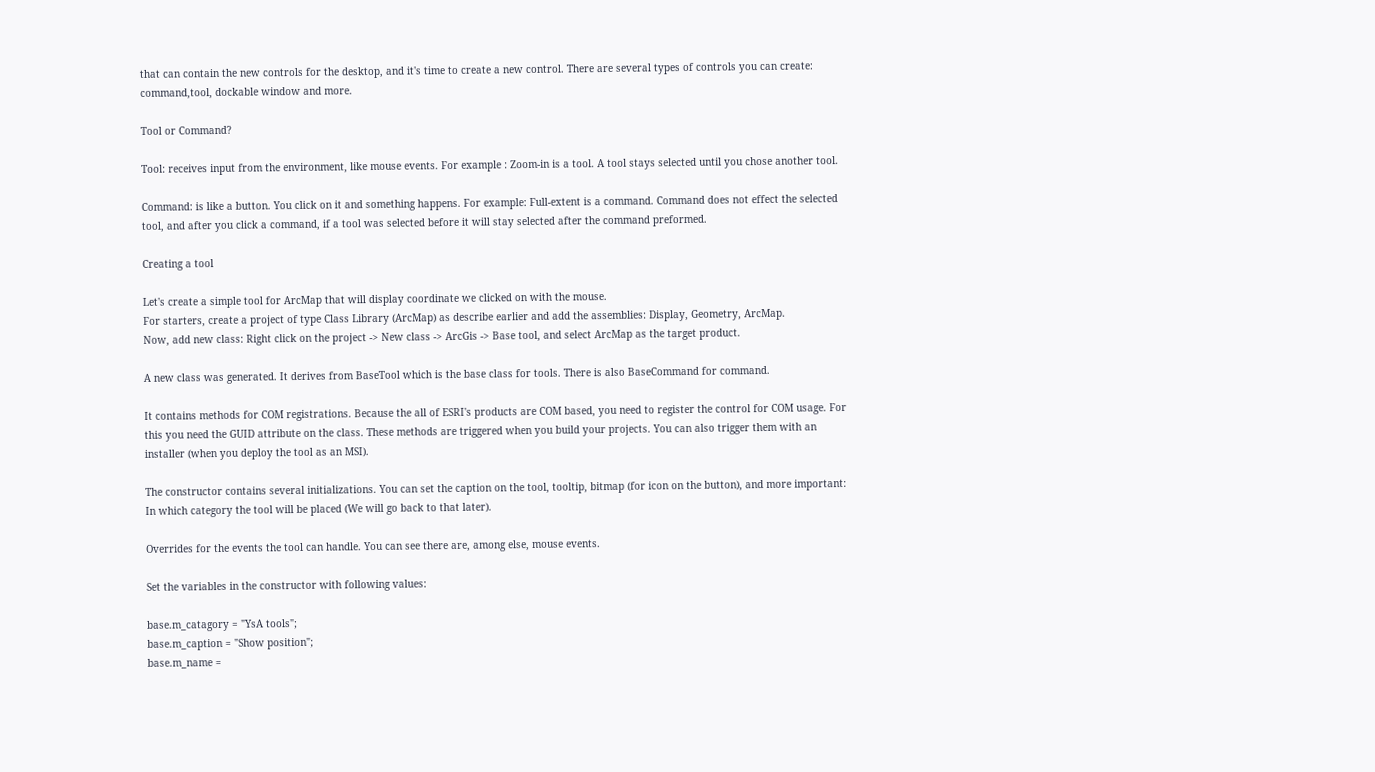that can contain the new controls for the desktop, and it's time to create a new control. There are several types of controls you can create: command,tool, dockable window and more.

Tool or Command?

Tool: receives input from the environment, like mouse events. For example : Zoom-in is a tool. A tool stays selected until you chose another tool.

Command: is like a button. You click on it and something happens. For example: Full-extent is a command. Command does not effect the selected tool, and after you click a command, if a tool was selected before it will stay selected after the command preformed.

Creating a tool

Let's create a simple tool for ArcMap that will display coordinate we clicked on with the mouse.
For starters, create a project of type Class Library (ArcMap) as describe earlier and add the assemblies: Display, Geometry, ArcMap.
Now, add new class: Right click on the project -> New class -> ArcGis -> Base tool, and select ArcMap as the target product.

A new class was generated. It derives from BaseTool which is the base class for tools. There is also BaseCommand for command.

It contains methods for COM registrations. Because the all of ESRI's products are COM based, you need to register the control for COM usage. For this you need the GUID attribute on the class. These methods are triggered when you build your projects. You can also trigger them with an installer (when you deploy the tool as an MSI).

The constructor contains several initializations. You can set the caption on the tool, tooltip, bitmap (for icon on the button), and more important: In which category the tool will be placed (We will go back to that later).

Overrides for the events the tool can handle. You can see there are, among else, mouse events.

Set the variables in the constructor with following values:

base.m_catagory = "YsA tools";
base.m_caption = "Show position";
base.m_name =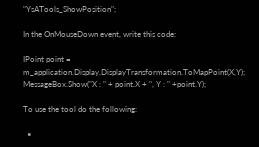"YsATools_ShowPosition";

In the OnMouseDown event, write this code:

IPoint point = m_application.Display.DisplayTransformation.ToMapPoint(X,Y);
MessageBox.Show("X : " + point.X + ", Y : " +point.Y);

To use the tool do the following:

  •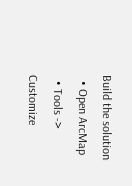Build the solution
  • Open ArcMap
  • Tools -> Customize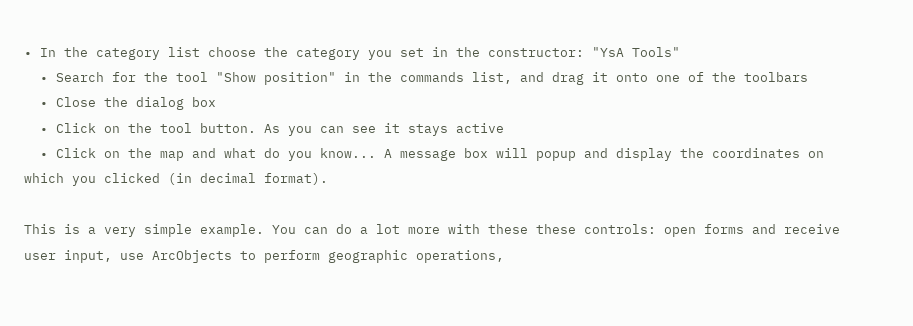• In the category list choose the category you set in the constructor: "YsA Tools"
  • Search for the tool "Show position" in the commands list, and drag it onto one of the toolbars
  • Close the dialog box
  • Click on the tool button. As you can see it stays active
  • Click on the map and what do you know... A message box will popup and display the coordinates on which you clicked (in decimal format).

This is a very simple example. You can do a lot more with these these controls: open forms and receive user input, use ArcObjects to perform geographic operations,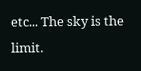etc... The sky is the limit.